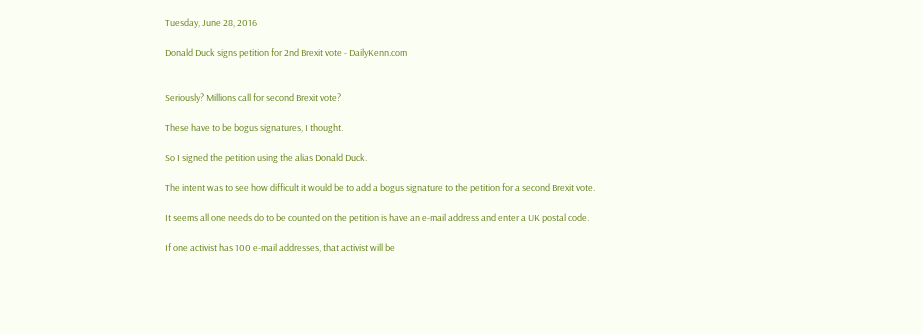Tuesday, June 28, 2016

Donald Duck signs petition for 2nd Brexit vote - DailyKenn.com


Seriously? Millions call for second Brexit vote?

These have to be bogus signatures, I thought.

So I signed the petition using the alias Donald Duck.

The intent was to see how difficult it would be to add a bogus signature to the petition for a second Brexit vote.

It seems all one needs do to be counted on the petition is have an e-mail address and enter a UK postal code.

If one activist has 100 e-mail addresses, that activist will be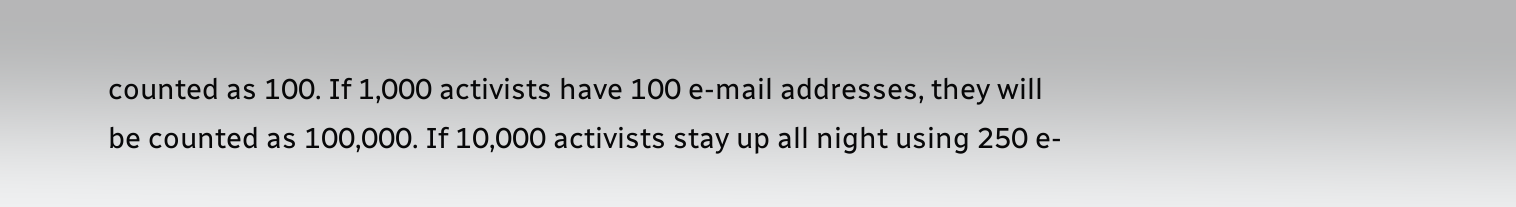counted as 100. If 1,000 activists have 100 e-mail addresses, they will be counted as 100,000. If 10,000 activists stay up all night using 250 e-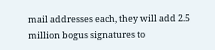mail addresses each, they will add 2.5 million bogus signatures to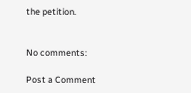the petition.


No comments:

Post a Comment